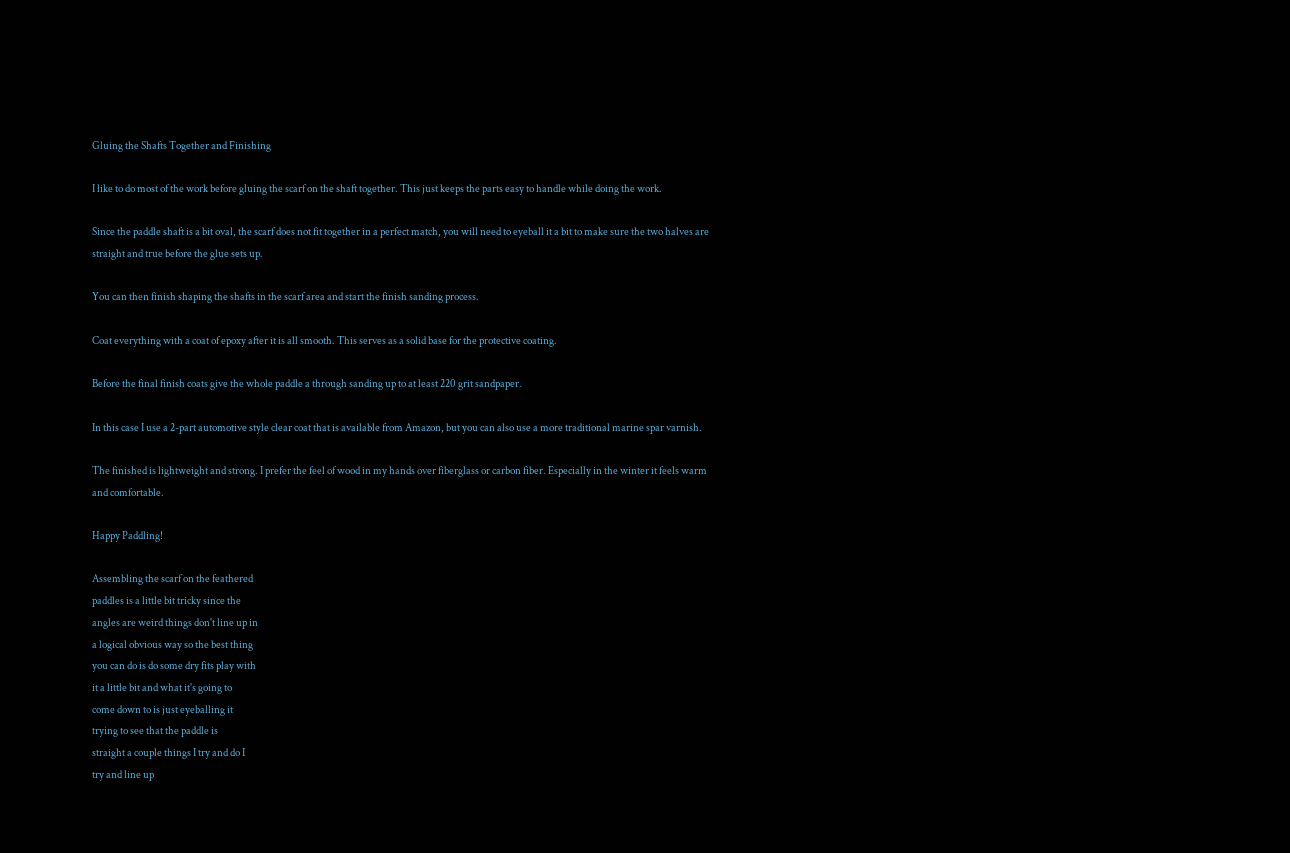Gluing the Shafts Together and Finishing

I like to do most of the work before gluing the scarf on the shaft together. This just keeps the parts easy to handle while doing the work.

Since the paddle shaft is a bit oval, the scarf does not fit together in a perfect match, you will need to eyeball it a bit to make sure the two halves are straight and true before the glue sets up.

You can then finish shaping the shafts in the scarf area and start the finish sanding process.

Coat everything with a coat of epoxy after it is all smooth. This serves as a solid base for the protective coating.

Before the final finish coats give the whole paddle a through sanding up to at least 220 grit sandpaper.

In this case I use a 2-part automotive style clear coat that is available from Amazon, but you can also use a more traditional marine spar varnish.

The finished is lightweight and strong. I prefer the feel of wood in my hands over fiberglass or carbon fiber. Especially in the winter it feels warm and comfortable.

Happy Paddling!

Assembling the scarf on the feathered
paddles is a little bit tricky since the
angles are weird things don't line up in
a logical obvious way so the best thing
you can do is do some dry fits play with
it a little bit and what it's going to
come down to is just eyeballing it
trying to see that the paddle is
straight a couple things I try and do I
try and line up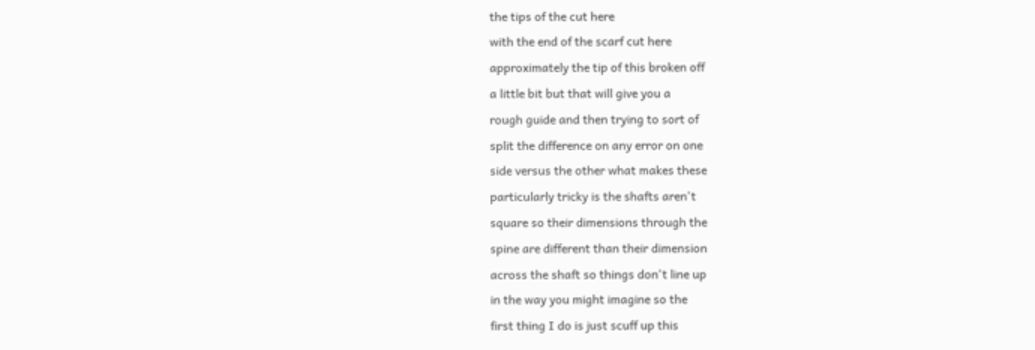the tips of the cut here
with the end of the scarf cut here
approximately the tip of this broken off
a little bit but that will give you a
rough guide and then trying to sort of
split the difference on any error on one
side versus the other what makes these
particularly tricky is the shafts aren't
square so their dimensions through the
spine are different than their dimension
across the shaft so things don't line up
in the way you might imagine so the
first thing I do is just scuff up this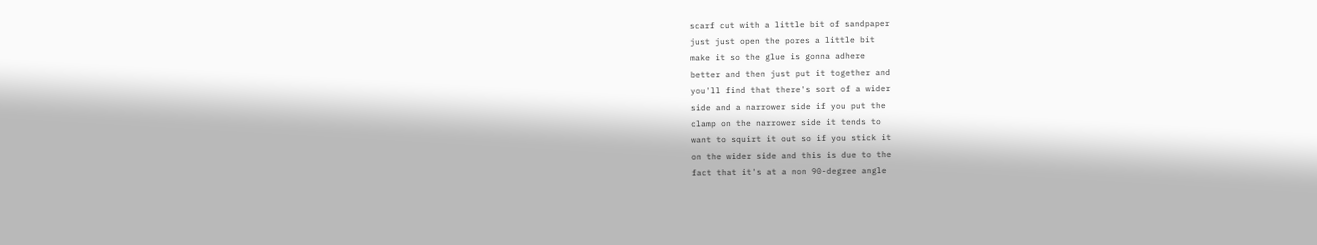scarf cut with a little bit of sandpaper
just just open the pores a little bit
make it so the glue is gonna adhere
better and then just put it together and
you'll find that there's sort of a wider
side and a narrower side if you put the
clamp on the narrower side it tends to
want to squirt it out so if you stick it
on the wider side and this is due to the
fact that it's at a non 90-degree angle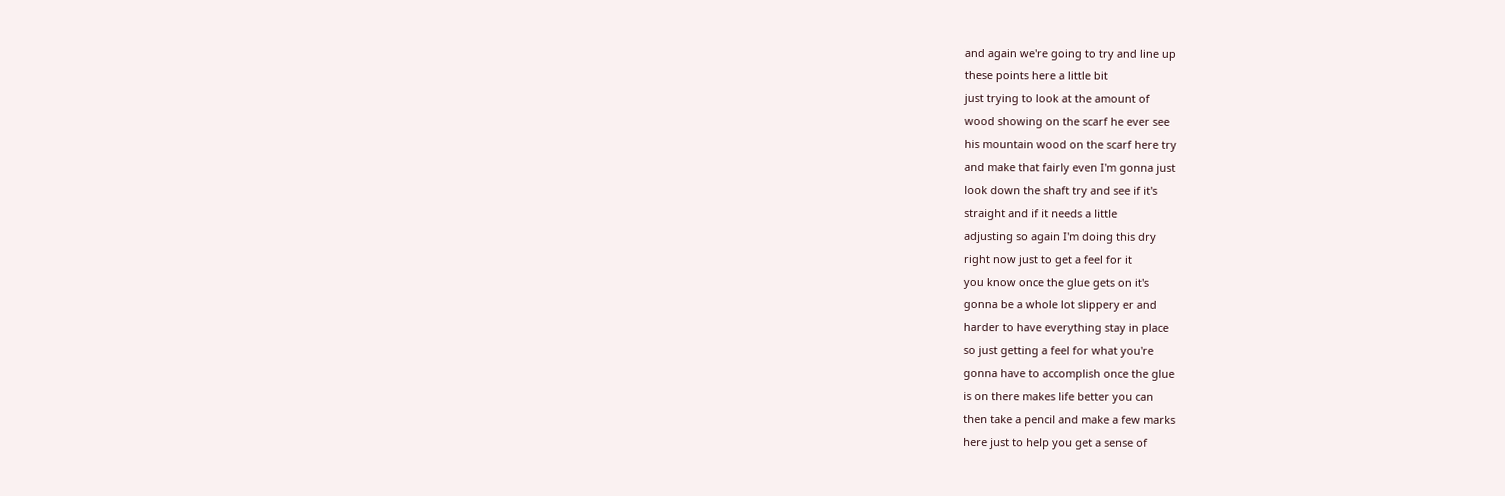and again we're going to try and line up
these points here a little bit
just trying to look at the amount of
wood showing on the scarf he ever see
his mountain wood on the scarf here try
and make that fairly even I'm gonna just
look down the shaft try and see if it's
straight and if it needs a little
adjusting so again I'm doing this dry
right now just to get a feel for it
you know once the glue gets on it's
gonna be a whole lot slippery er and
harder to have everything stay in place
so just getting a feel for what you're
gonna have to accomplish once the glue
is on there makes life better you can
then take a pencil and make a few marks
here just to help you get a sense of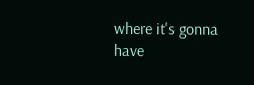where it's gonna have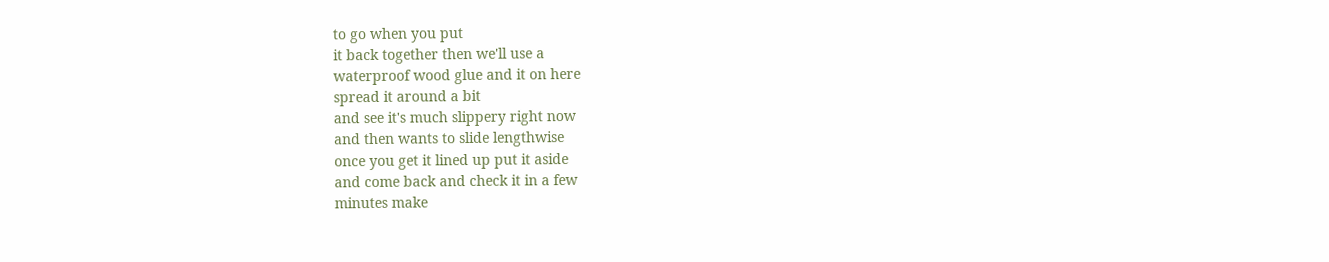to go when you put
it back together then we'll use a
waterproof wood glue and it on here
spread it around a bit
and see it's much slippery right now
and then wants to slide lengthwise
once you get it lined up put it aside
and come back and check it in a few
minutes make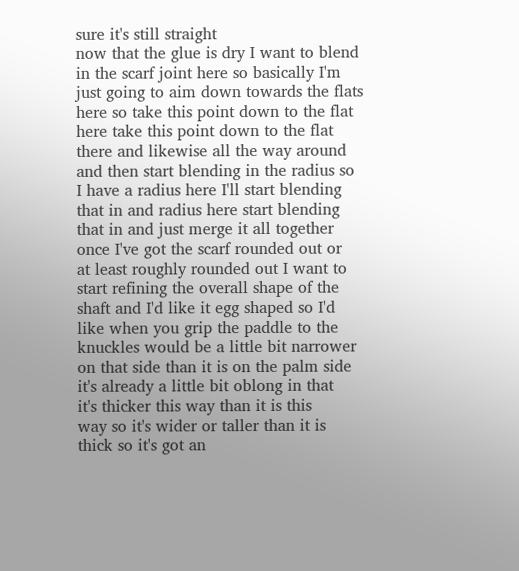sure it's still straight
now that the glue is dry I want to blend
in the scarf joint here so basically I'm
just going to aim down towards the flats
here so take this point down to the flat
here take this point down to the flat
there and likewise all the way around
and then start blending in the radius so
I have a radius here I'll start blending
that in and radius here start blending
that in and just merge it all together
once I've got the scarf rounded out or
at least roughly rounded out I want to
start refining the overall shape of the
shaft and I'd like it egg shaped so I'd
like when you grip the paddle to the
knuckles would be a little bit narrower
on that side than it is on the palm side
it's already a little bit oblong in that
it's thicker this way than it is this
way so it's wider or taller than it is
thick so it's got an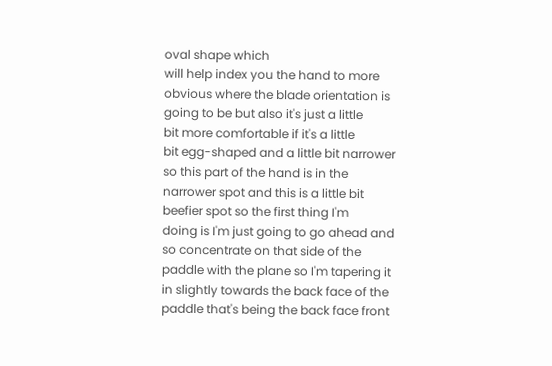oval shape which
will help index you the hand to more
obvious where the blade orientation is
going to be but also it's just a little
bit more comfortable if it's a little
bit egg-shaped and a little bit narrower
so this part of the hand is in the
narrower spot and this is a little bit
beefier spot so the first thing I'm
doing is I'm just going to go ahead and
so concentrate on that side of the
paddle with the plane so I'm tapering it
in slightly towards the back face of the
paddle that's being the back face front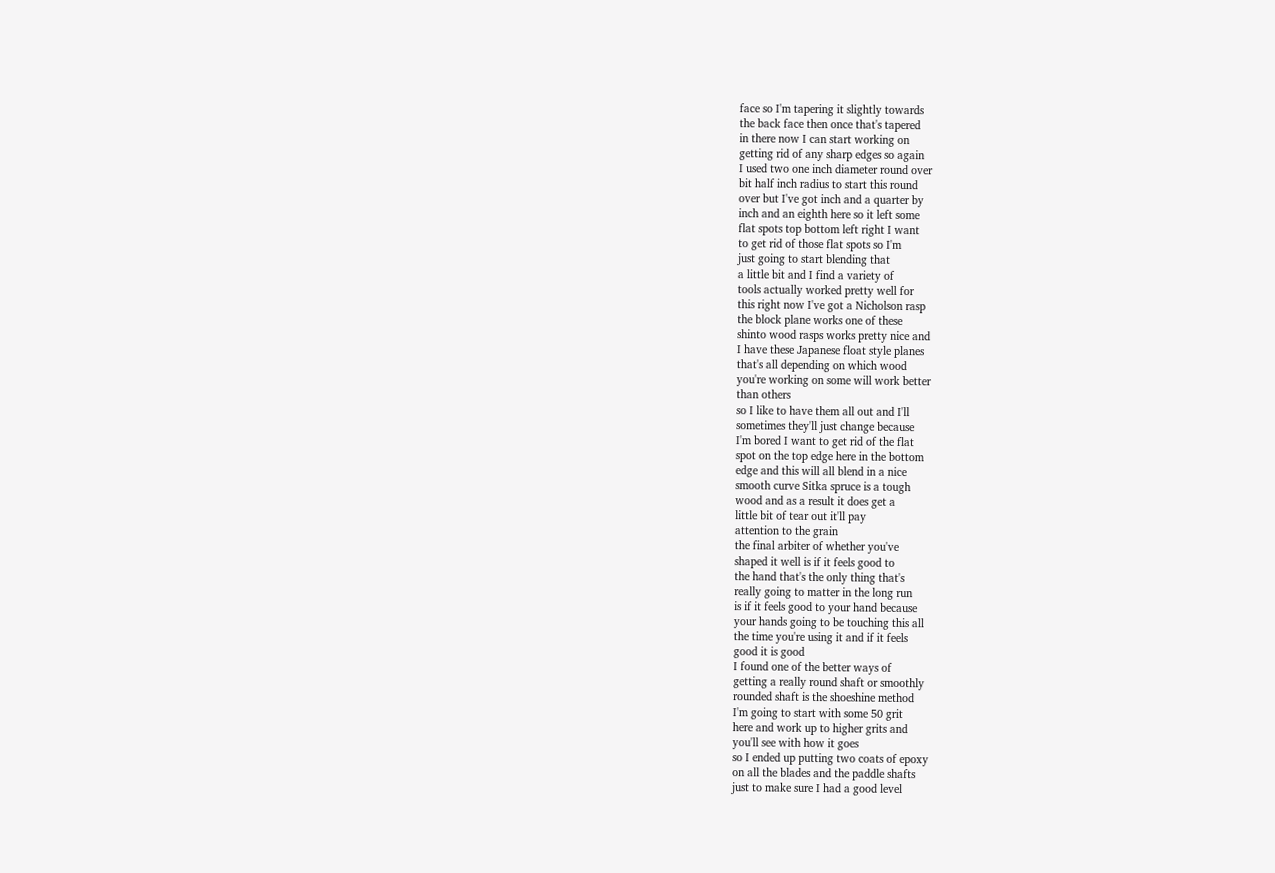face so I'm tapering it slightly towards
the back face then once that's tapered
in there now I can start working on
getting rid of any sharp edges so again
I used two one inch diameter round over
bit half inch radius to start this round
over but I've got inch and a quarter by
inch and an eighth here so it left some
flat spots top bottom left right I want
to get rid of those flat spots so I'm
just going to start blending that
a little bit and I find a variety of
tools actually worked pretty well for
this right now I've got a Nicholson rasp
the block plane works one of these
shinto wood rasps works pretty nice and
I have these Japanese float style planes
that's all depending on which wood
you're working on some will work better
than others
so I like to have them all out and I'll
sometimes they'll just change because
I'm bored I want to get rid of the flat
spot on the top edge here in the bottom
edge and this will all blend in a nice
smooth curve Sitka spruce is a tough
wood and as a result it does get a
little bit of tear out it'll pay
attention to the grain
the final arbiter of whether you've
shaped it well is if it feels good to
the hand that's the only thing that's
really going to matter in the long run
is if it feels good to your hand because
your hands going to be touching this all
the time you're using it and if it feels
good it is good
I found one of the better ways of
getting a really round shaft or smoothly
rounded shaft is the shoeshine method
I'm going to start with some 50 grit
here and work up to higher grits and
you'll see with how it goes
so I ended up putting two coats of epoxy
on all the blades and the paddle shafts
just to make sure I had a good level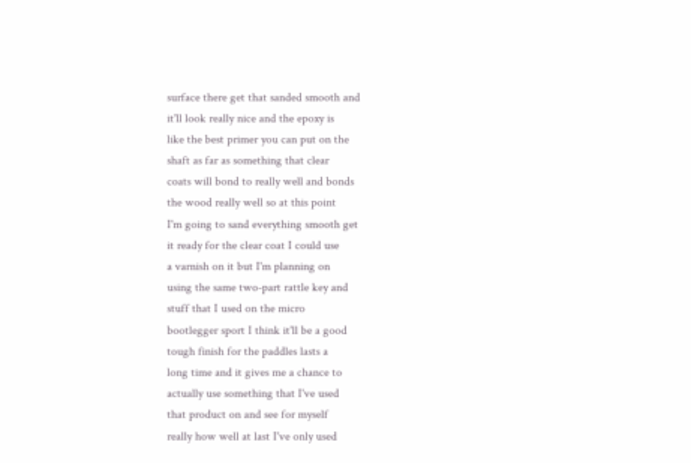surface there get that sanded smooth and
it'll look really nice and the epoxy is
like the best primer you can put on the
shaft as far as something that clear
coats will bond to really well and bonds
the wood really well so at this point
I'm going to sand everything smooth get
it ready for the clear coat I could use
a varnish on it but I'm planning on
using the same two-part rattle key and
stuff that I used on the micro
bootlegger sport I think it'll be a good
tough finish for the paddles lasts a
long time and it gives me a chance to
actually use something that I've used
that product on and see for myself
really how well at last I've only used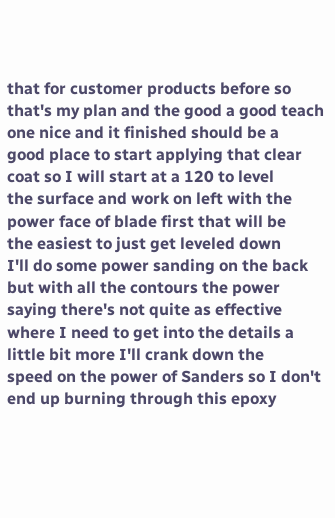that for customer products before so
that's my plan and the good a good teach
one nice and it finished should be a
good place to start applying that clear
coat so I will start at a 120 to level
the surface and work on left with the
power face of blade first that will be
the easiest to just get leveled down
I'll do some power sanding on the back
but with all the contours the power
saying there's not quite as effective
where I need to get into the details a
little bit more I'll crank down the
speed on the power of Sanders so I don't
end up burning through this epoxy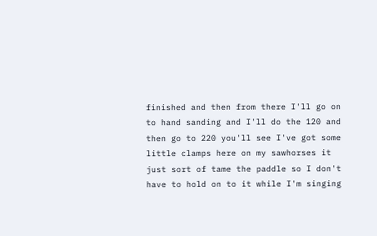finished and then from there I'll go on
to hand sanding and I'll do the 120 and
then go to 220 you'll see I've got some
little clamps here on my sawhorses it
just sort of tame the paddle so I don't
have to hold on to it while I'm singing